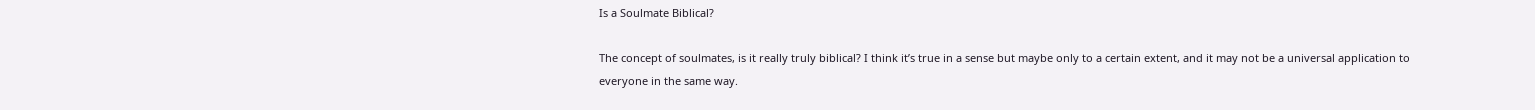Is a Soulmate Biblical?

The concept of soulmates, is it really truly biblical? I think it’s true in a sense but maybe only to a certain extent, and it may not be a universal application to everyone in the same way.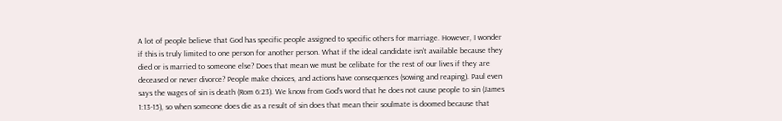A lot of people believe that God has specific people assigned to specific others for marriage. However, I wonder if this is truly limited to one person for another person. What if the ideal candidate isn’t available because they died or is married to someone else? Does that mean we must be celibate for the rest of our lives if they are deceased or never divorce? People make choices, and actions have consequences (sowing and reaping). Paul even says the wages of sin is death (Rom 6:23). We know from God’s word that he does not cause people to sin (James 1:13-15), so when someone does die as a result of sin does that mean their soulmate is doomed because that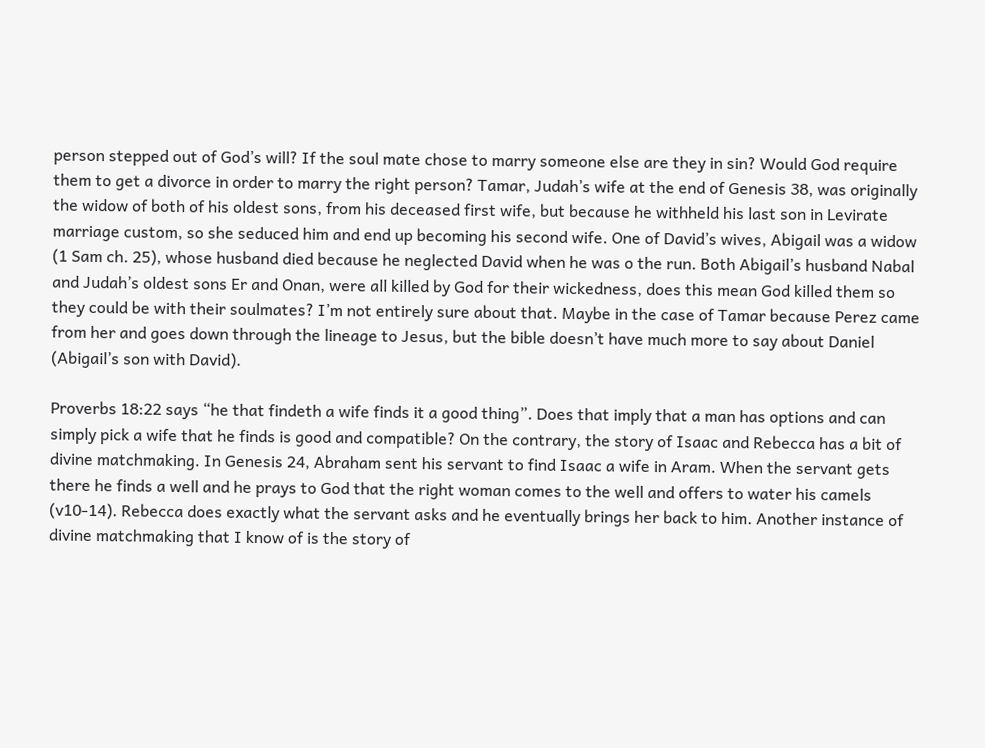person stepped out of God’s will? If the soul mate chose to marry someone else are they in sin? Would God require them to get a divorce in order to marry the right person? Tamar, Judah’s wife at the end of Genesis 38, was originally the widow of both of his oldest sons, from his deceased first wife, but because he withheld his last son in Levirate marriage custom, so she seduced him and end up becoming his second wife. One of David’s wives, Abigail was a widow (1 Sam ch. 25), whose husband died because he neglected David when he was o the run. Both Abigail’s husband Nabal and Judah’s oldest sons Er and Onan, were all killed by God for their wickedness, does this mean God killed them so they could be with their soulmates? I’m not entirely sure about that. Maybe in the case of Tamar because Perez came from her and goes down through the lineage to Jesus, but the bible doesn’t have much more to say about Daniel (Abigail’s son with David).

Proverbs 18:22 says “he that findeth a wife finds it a good thing”. Does that imply that a man has options and can simply pick a wife that he finds is good and compatible? On the contrary, the story of Isaac and Rebecca has a bit of divine matchmaking. In Genesis 24, Abraham sent his servant to find Isaac a wife in Aram. When the servant gets there he finds a well and he prays to God that the right woman comes to the well and offers to water his camels (v10-14). Rebecca does exactly what the servant asks and he eventually brings her back to him. Another instance of divine matchmaking that I know of is the story of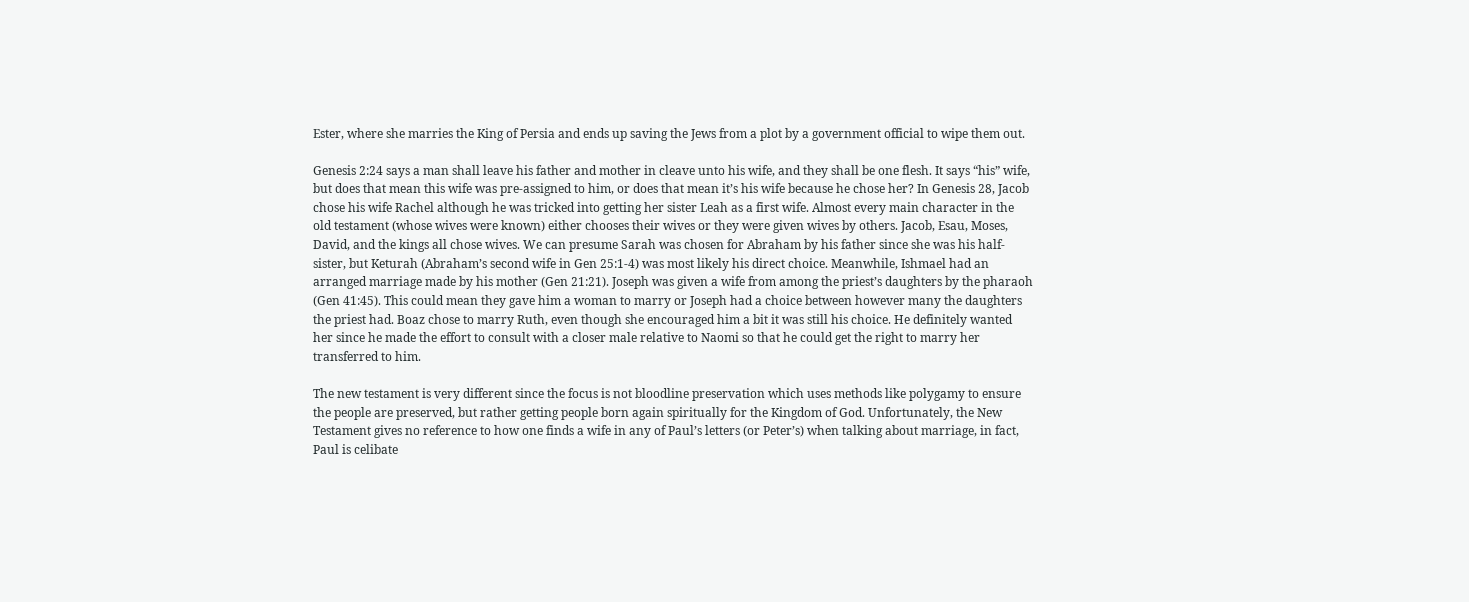Ester, where she marries the King of Persia and ends up saving the Jews from a plot by a government official to wipe them out.

Genesis 2:24 says a man shall leave his father and mother in cleave unto his wife, and they shall be one flesh. It says “his” wife, but does that mean this wife was pre-assigned to him, or does that mean it’s his wife because he chose her? In Genesis 28, Jacob chose his wife Rachel although he was tricked into getting her sister Leah as a first wife. Almost every main character in the old testament (whose wives were known) either chooses their wives or they were given wives by others. Jacob, Esau, Moses, David, and the kings all chose wives. We can presume Sarah was chosen for Abraham by his father since she was his half-sister, but Keturah (Abraham’s second wife in Gen 25:1-4) was most likely his direct choice. Meanwhile, Ishmael had an arranged marriage made by his mother (Gen 21:21). Joseph was given a wife from among the priest’s daughters by the pharaoh (Gen 41:45). This could mean they gave him a woman to marry or Joseph had a choice between however many the daughters the priest had. Boaz chose to marry Ruth, even though she encouraged him a bit it was still his choice. He definitely wanted her since he made the effort to consult with a closer male relative to Naomi so that he could get the right to marry her transferred to him.

The new testament is very different since the focus is not bloodline preservation which uses methods like polygamy to ensure the people are preserved, but rather getting people born again spiritually for the Kingdom of God. Unfortunately, the New Testament gives no reference to how one finds a wife in any of Paul’s letters (or Peter’s) when talking about marriage, in fact, Paul is celibate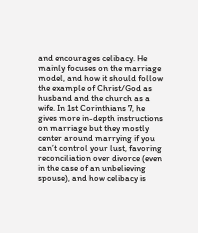and encourages celibacy. He mainly focuses on the marriage model, and how it should follow the example of Christ/God as husband and the church as a wife. In 1st Corinthians 7, he gives more in-depth instructions on marriage but they mostly center around marrying if you can’t control your lust, favoring reconciliation over divorce (even in the case of an unbelieving spouse), and how celibacy is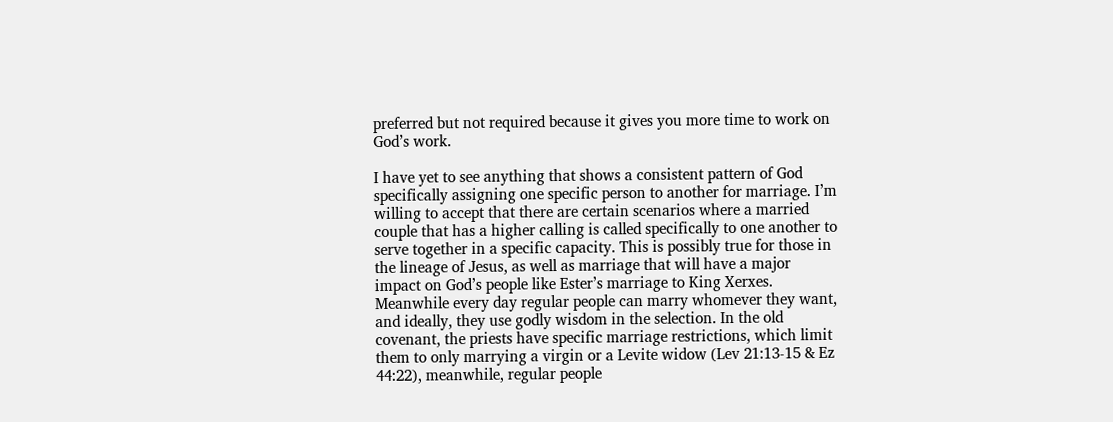preferred but not required because it gives you more time to work on God’s work.

I have yet to see anything that shows a consistent pattern of God specifically assigning one specific person to another for marriage. I’m willing to accept that there are certain scenarios where a married couple that has a higher calling is called specifically to one another to serve together in a specific capacity. This is possibly true for those in the lineage of Jesus, as well as marriage that will have a major impact on God’s people like Ester’s marriage to King Xerxes. Meanwhile every day regular people can marry whomever they want, and ideally, they use godly wisdom in the selection. In the old covenant, the priests have specific marriage restrictions, which limit them to only marrying a virgin or a Levite widow (Lev 21:13-15 & Ez 44:22), meanwhile, regular people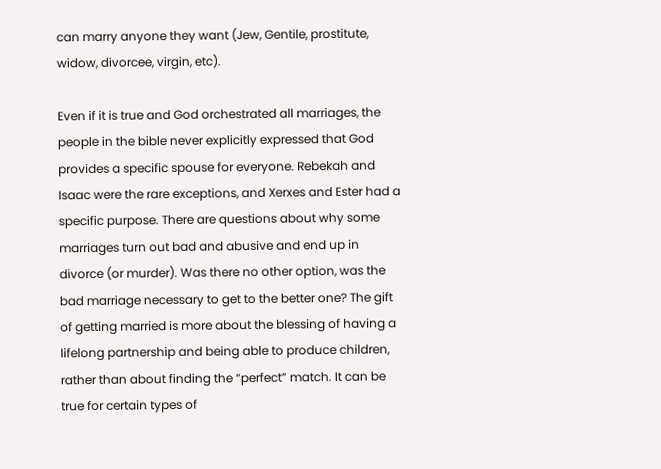can marry anyone they want (Jew, Gentile, prostitute, widow, divorcee, virgin, etc).

Even if it is true and God orchestrated all marriages, the people in the bible never explicitly expressed that God provides a specific spouse for everyone. Rebekah and Isaac were the rare exceptions, and Xerxes and Ester had a specific purpose. There are questions about why some marriages turn out bad and abusive and end up in divorce (or murder). Was there no other option, was the bad marriage necessary to get to the better one? The gift of getting married is more about the blessing of having a lifelong partnership and being able to produce children, rather than about finding the “perfect” match. It can be true for certain types of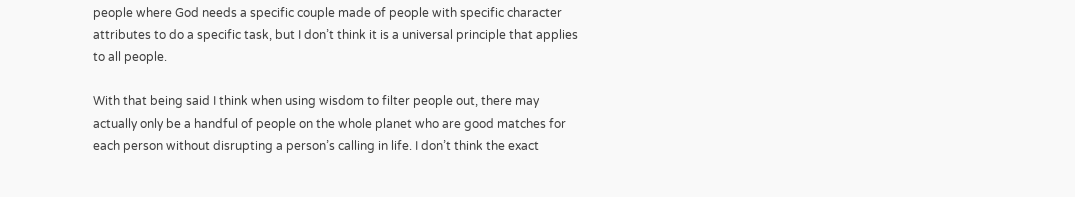people where God needs a specific couple made of people with specific character attributes to do a specific task, but I don’t think it is a universal principle that applies to all people.

With that being said I think when using wisdom to filter people out, there may actually only be a handful of people on the whole planet who are good matches for each person without disrupting a person’s calling in life. I don’t think the exact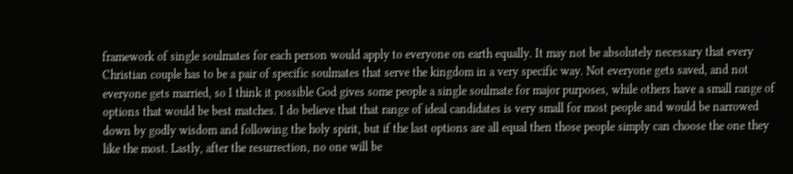framework of single soulmates for each person would apply to everyone on earth equally. It may not be absolutely necessary that every Christian couple has to be a pair of specific soulmates that serve the kingdom in a very specific way. Not everyone gets saved, and not everyone gets married, so I think it possible God gives some people a single soulmate for major purposes, while others have a small range of options that would be best matches. I do believe that that range of ideal candidates is very small for most people and would be narrowed down by godly wisdom and following the holy spirit, but if the last options are all equal then those people simply can choose the one they like the most. Lastly, after the resurrection, no one will be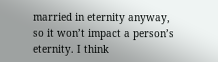married in eternity anyway, so it won’t impact a person’s eternity. I think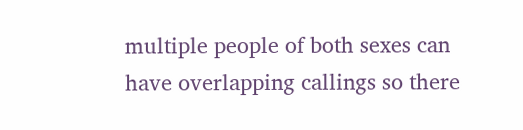multiple people of both sexes can have overlapping callings so there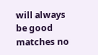will always be good matches no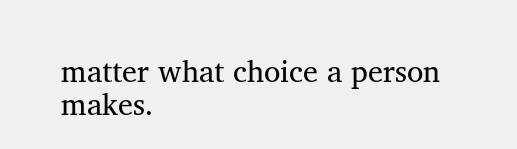matter what choice a person makes.